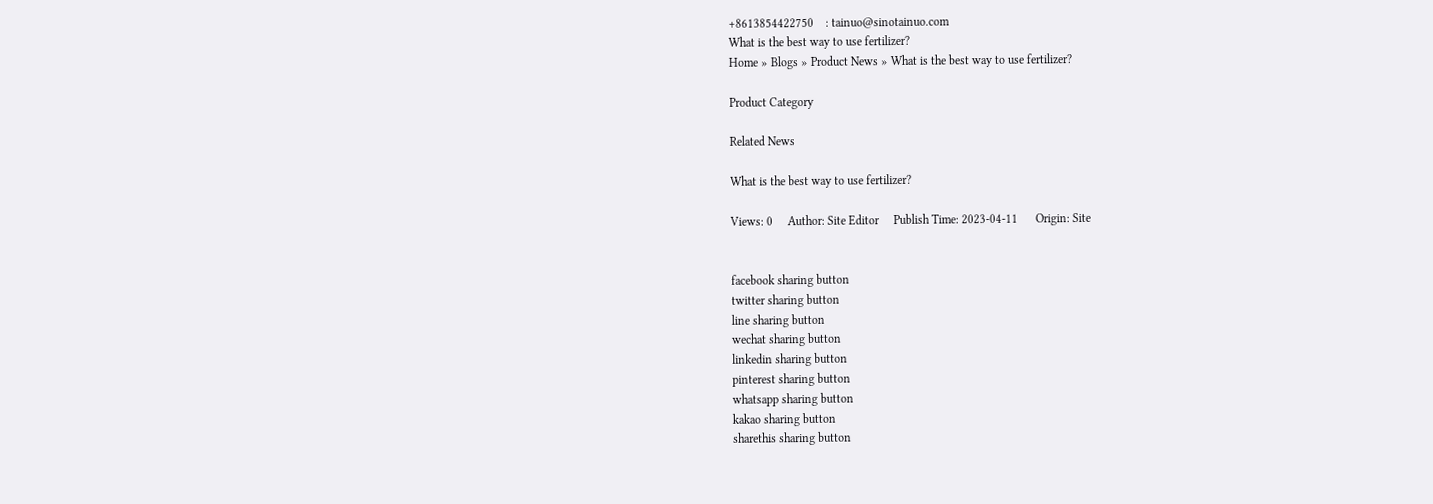+8613854422750    : tainuo@sinotainuo.com
What is the best way to use fertilizer?
Home » Blogs » Product News » What is the best way to use fertilizer?

Product Category

Related News

What is the best way to use fertilizer?

Views: 0     Author: Site Editor     Publish Time: 2023-04-11      Origin: Site


facebook sharing button
twitter sharing button
line sharing button
wechat sharing button
linkedin sharing button
pinterest sharing button
whatsapp sharing button
kakao sharing button
sharethis sharing button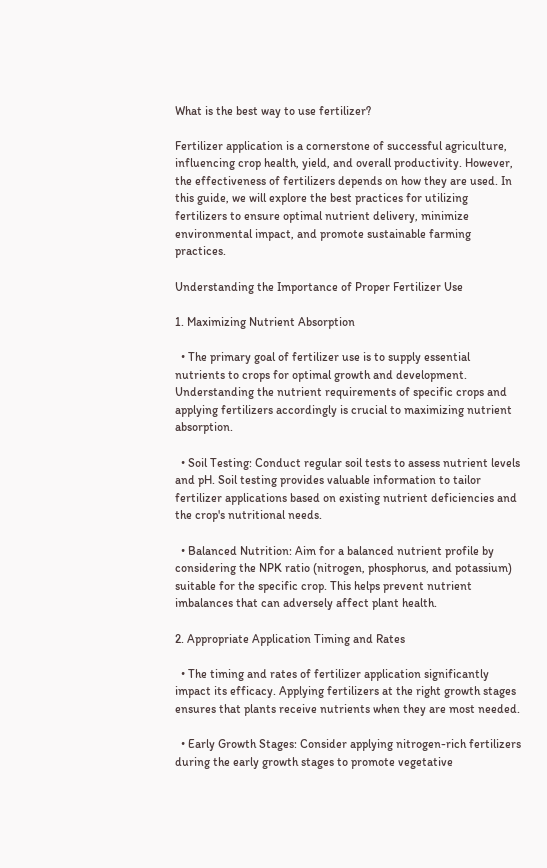What is the best way to use fertilizer?

Fertilizer application is a cornerstone of successful agriculture, influencing crop health, yield, and overall productivity. However, the effectiveness of fertilizers depends on how they are used. In this guide, we will explore the best practices for utilizing fertilizers to ensure optimal nutrient delivery, minimize environmental impact, and promote sustainable farming practices.

Understanding the Importance of Proper Fertilizer Use

1. Maximizing Nutrient Absorption

  • The primary goal of fertilizer use is to supply essential nutrients to crops for optimal growth and development. Understanding the nutrient requirements of specific crops and applying fertilizers accordingly is crucial to maximizing nutrient absorption.

  • Soil Testing: Conduct regular soil tests to assess nutrient levels and pH. Soil testing provides valuable information to tailor fertilizer applications based on existing nutrient deficiencies and the crop's nutritional needs.

  • Balanced Nutrition: Aim for a balanced nutrient profile by considering the NPK ratio (nitrogen, phosphorus, and potassium) suitable for the specific crop. This helps prevent nutrient imbalances that can adversely affect plant health.

2. Appropriate Application Timing and Rates

  • The timing and rates of fertilizer application significantly impact its efficacy. Applying fertilizers at the right growth stages ensures that plants receive nutrients when they are most needed.

  • Early Growth Stages: Consider applying nitrogen-rich fertilizers during the early growth stages to promote vegetative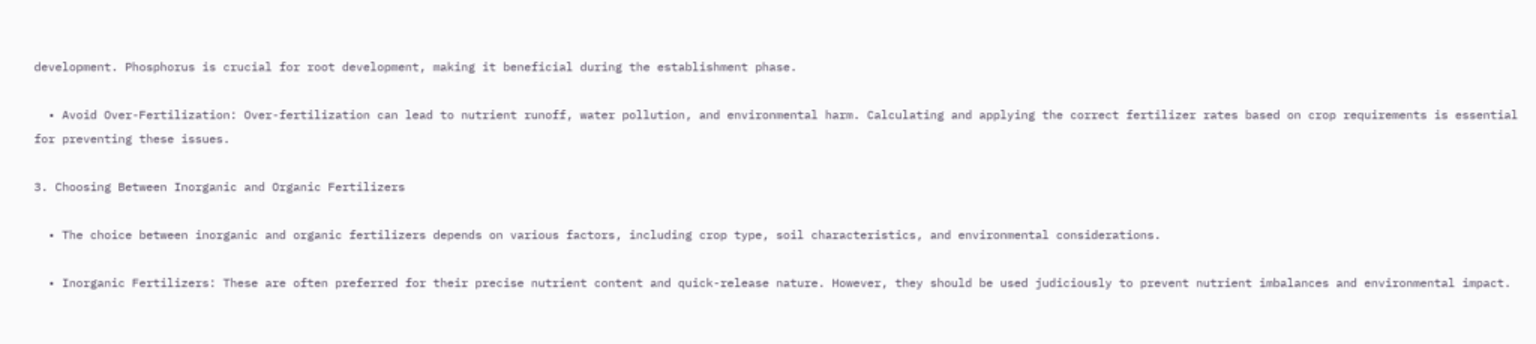development. Phosphorus is crucial for root development, making it beneficial during the establishment phase.

  • Avoid Over-Fertilization: Over-fertilization can lead to nutrient runoff, water pollution, and environmental harm. Calculating and applying the correct fertilizer rates based on crop requirements is essential for preventing these issues.

3. Choosing Between Inorganic and Organic Fertilizers

  • The choice between inorganic and organic fertilizers depends on various factors, including crop type, soil characteristics, and environmental considerations.

  • Inorganic Fertilizers: These are often preferred for their precise nutrient content and quick-release nature. However, they should be used judiciously to prevent nutrient imbalances and environmental impact.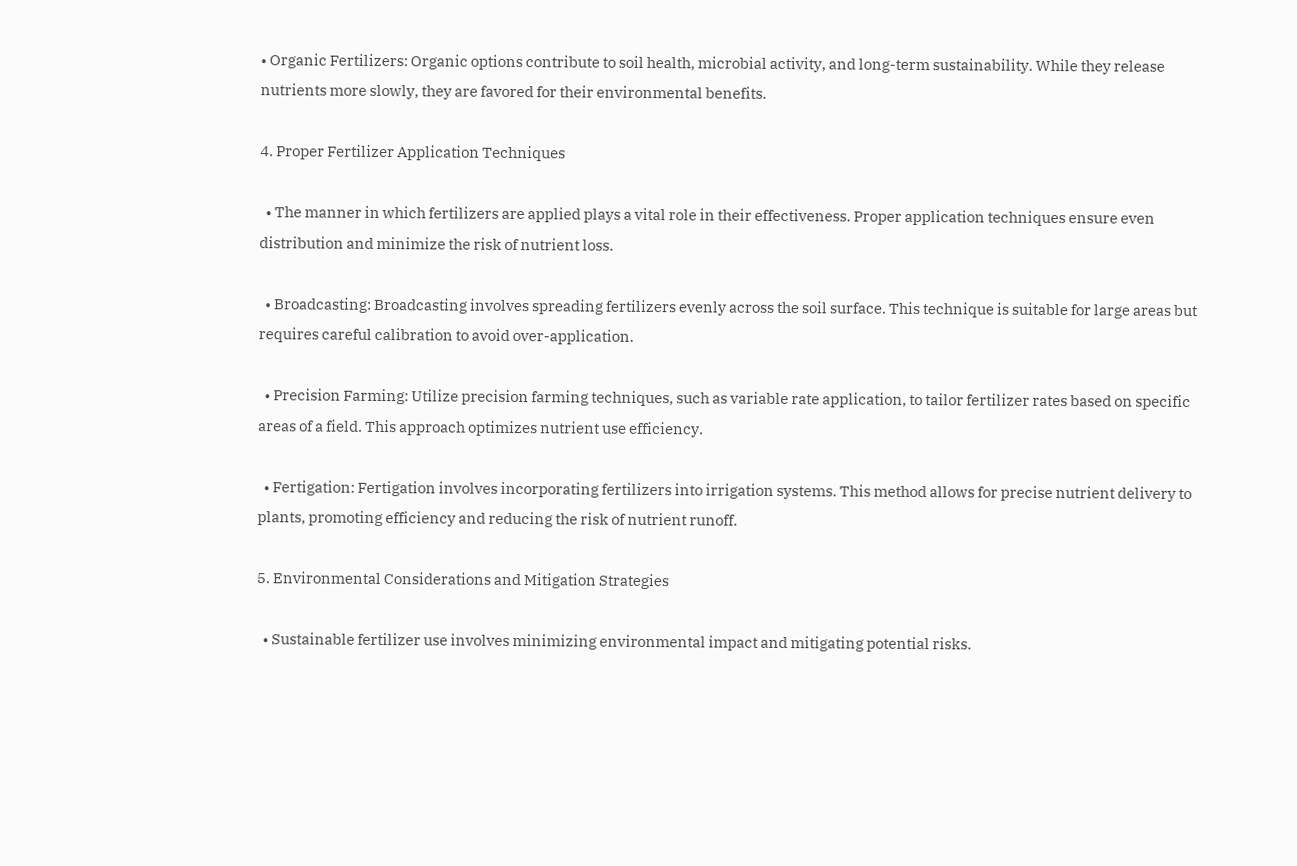• Organic Fertilizers: Organic options contribute to soil health, microbial activity, and long-term sustainability. While they release nutrients more slowly, they are favored for their environmental benefits.

4. Proper Fertilizer Application Techniques

  • The manner in which fertilizers are applied plays a vital role in their effectiveness. Proper application techniques ensure even distribution and minimize the risk of nutrient loss.

  • Broadcasting: Broadcasting involves spreading fertilizers evenly across the soil surface. This technique is suitable for large areas but requires careful calibration to avoid over-application.

  • Precision Farming: Utilize precision farming techniques, such as variable rate application, to tailor fertilizer rates based on specific areas of a field. This approach optimizes nutrient use efficiency.

  • Fertigation: Fertigation involves incorporating fertilizers into irrigation systems. This method allows for precise nutrient delivery to plants, promoting efficiency and reducing the risk of nutrient runoff.

5. Environmental Considerations and Mitigation Strategies

  • Sustainable fertilizer use involves minimizing environmental impact and mitigating potential risks.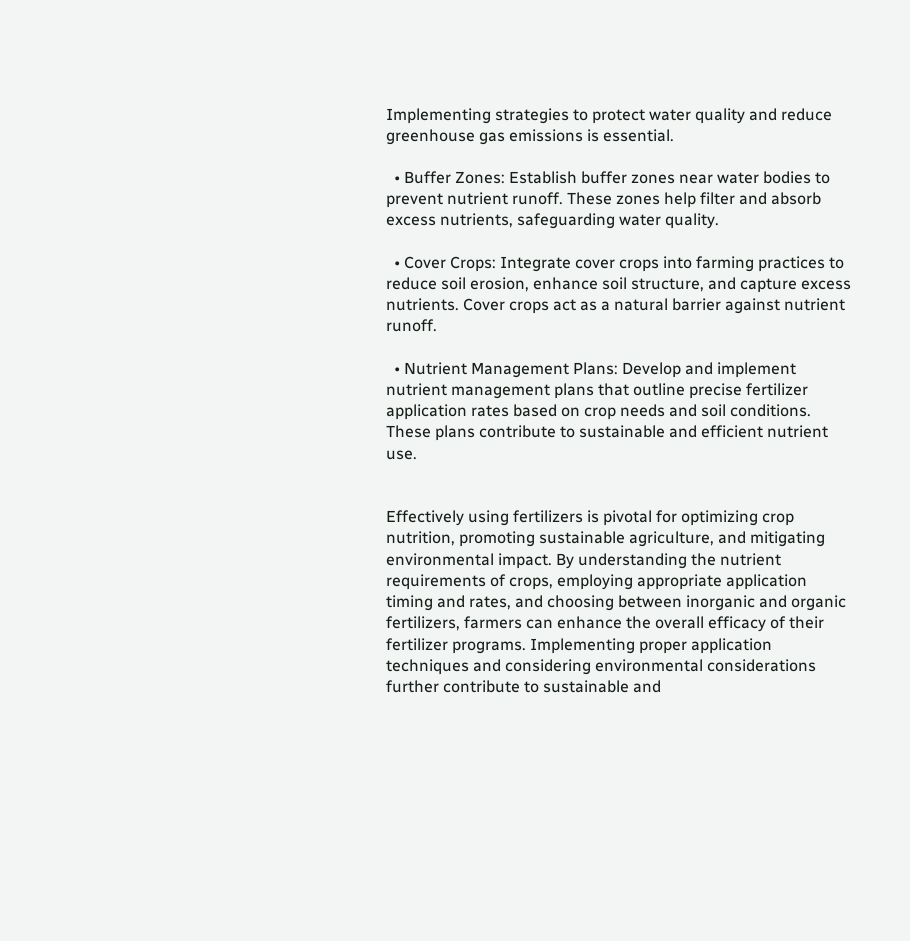Implementing strategies to protect water quality and reduce greenhouse gas emissions is essential.

  • Buffer Zones: Establish buffer zones near water bodies to prevent nutrient runoff. These zones help filter and absorb excess nutrients, safeguarding water quality.

  • Cover Crops: Integrate cover crops into farming practices to reduce soil erosion, enhance soil structure, and capture excess nutrients. Cover crops act as a natural barrier against nutrient runoff.

  • Nutrient Management Plans: Develop and implement nutrient management plans that outline precise fertilizer application rates based on crop needs and soil conditions. These plans contribute to sustainable and efficient nutrient use.


Effectively using fertilizers is pivotal for optimizing crop nutrition, promoting sustainable agriculture, and mitigating environmental impact. By understanding the nutrient requirements of crops, employing appropriate application timing and rates, and choosing between inorganic and organic fertilizers, farmers can enhance the overall efficacy of their fertilizer programs. Implementing proper application techniques and considering environmental considerations further contribute to sustainable and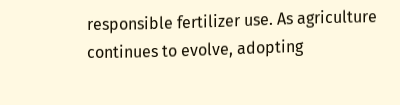responsible fertilizer use. As agriculture continues to evolve, adopting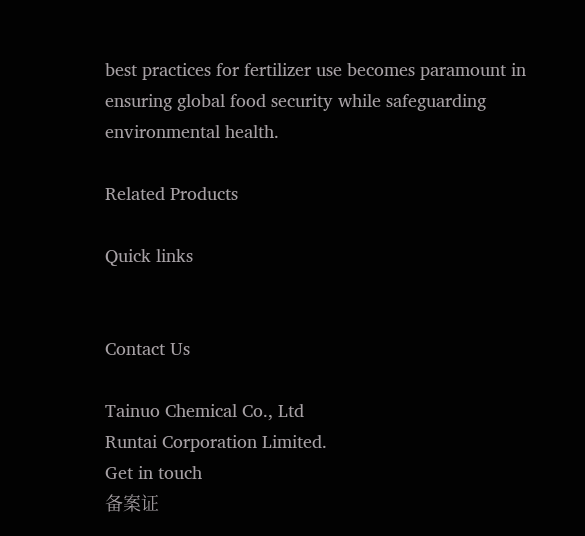best practices for fertilizer use becomes paramount in ensuring global food security while safeguarding environmental health.

Related Products

Quick links


Contact Us

Tainuo Chemical Co., Ltd
Runtai Corporation Limited.
Get in touch
备案证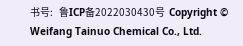书号:   鲁ICP备2022030430号  Copyright © Weifang Tainuo Chemical Co., Ltd.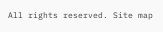All rights reserved. Site map